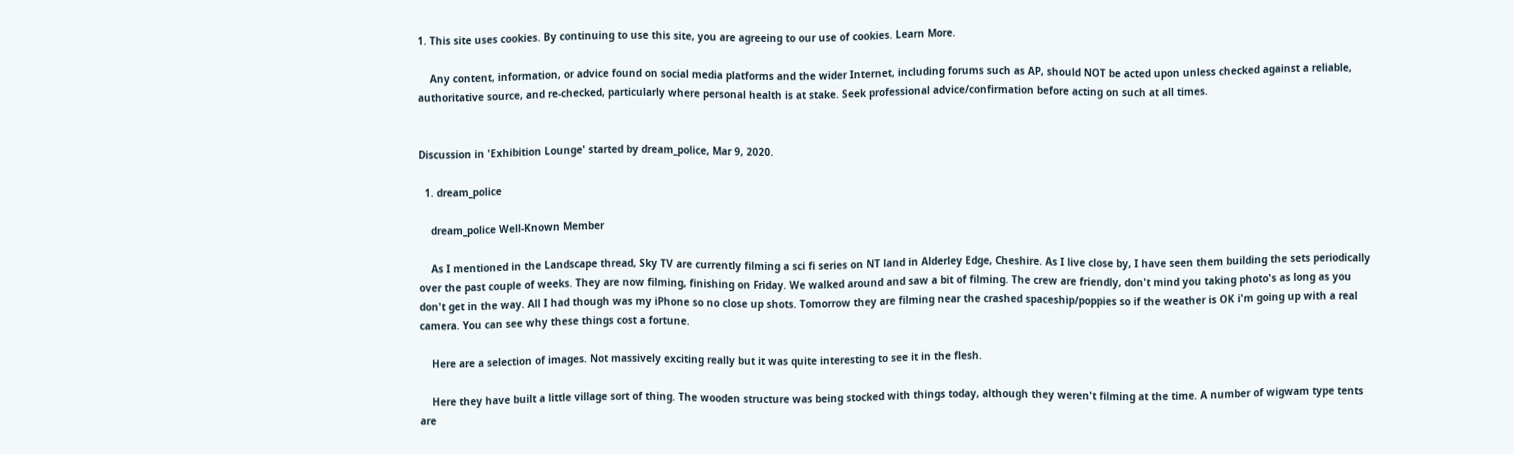1. This site uses cookies. By continuing to use this site, you are agreeing to our use of cookies. Learn More.

    Any content, information, or advice found on social media platforms and the wider Internet, including forums such as AP, should NOT be acted upon unless checked against a reliable, authoritative source, and re-checked, particularly where personal health is at stake. Seek professional advice/confirmation before acting on such at all times.


Discussion in 'Exhibition Lounge' started by dream_police, Mar 9, 2020.

  1. dream_police

    dream_police Well-Known Member

    As I mentioned in the Landscape thread, Sky TV are currently filming a sci fi series on NT land in Alderley Edge, Cheshire. As I live close by, I have seen them building the sets periodically over the past couple of weeks. They are now filming, finishing on Friday. We walked around and saw a bit of filming. The crew are friendly, don't mind you taking photo's as long as you don't get in the way. All I had though was my iPhone so no close up shots. Tomorrow they are filming near the crashed spaceship/poppies so if the weather is OK i'm going up with a real camera. You can see why these things cost a fortune.

    Here are a selection of images. Not massively exciting really but it was quite interesting to see it in the flesh.

    Here they have built a little village sort of thing. The wooden structure was being stocked with things today, although they weren't filming at the time. A number of wigwam type tents are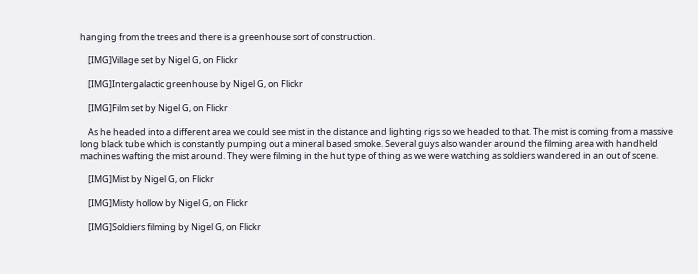hanging from the trees and there is a greenhouse sort of construction.

    [IMG]Village set by Nigel G, on Flickr

    [IMG]Intergalactic greenhouse by Nigel G, on Flickr

    [IMG]Film set by Nigel G, on Flickr

    As he headed into a different area we could see mist in the distance and lighting rigs so we headed to that. The mist is coming from a massive long black tube which is constantly pumping out a mineral based smoke. Several guys also wander around the filming area with handheld machines wafting the mist around. They were filming in the hut type of thing as we were watching as soldiers wandered in an out of scene.

    [IMG]Mist by Nigel G, on Flickr

    [IMG]Misty hollow by Nigel G, on Flickr

    [IMG]Soldiers filming by Nigel G, on Flickr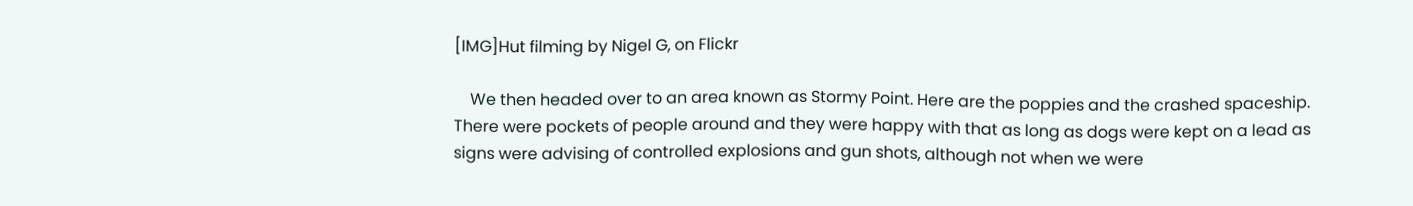[IMG]Hut filming by Nigel G, on Flickr

    We then headed over to an area known as Stormy Point. Here are the poppies and the crashed spaceship. There were pockets of people around and they were happy with that as long as dogs were kept on a lead as signs were advising of controlled explosions and gun shots, although not when we were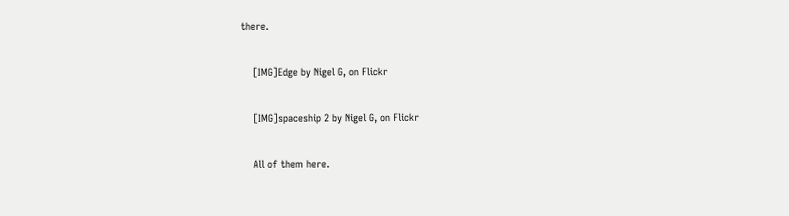there.

    [IMG]Edge by Nigel G, on Flickr

    [IMG]spaceship 2 by Nigel G, on Flickr

    All of them here.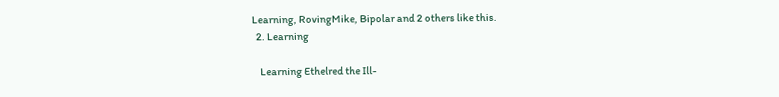Learning, RovingMike, Bipolar and 2 others like this.
  2. Learning

    Learning Ethelred the Ill-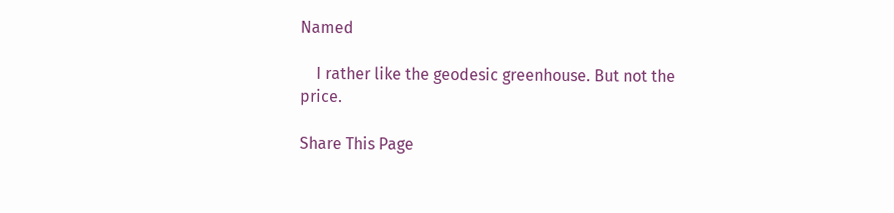Named

    I rather like the geodesic greenhouse. But not the price.

Share This Page